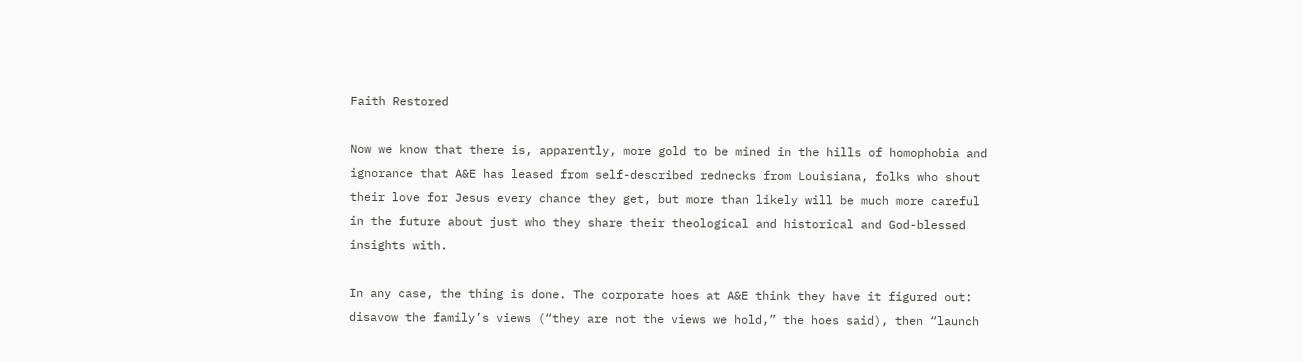Faith Restored

Now we know that there is, apparently, more gold to be mined in the hills of homophobia and ignorance that A&E has leased from self-described rednecks from Louisiana, folks who shout their love for Jesus every chance they get, but more than likely will be much more careful in the future about just who they share their theological and historical and God-blessed insights with.

In any case, the thing is done. The corporate hoes at A&E think they have it figured out: disavow the family’s views (“they are not the views we hold,” the hoes said), then “launch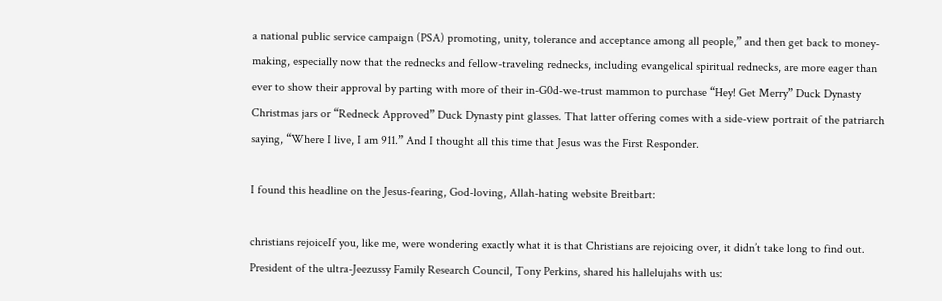a national public service campaign (PSA) promoting, unity, tolerance and acceptance among all people,” and then get back to money-making, especially now that the rednecks and fellow-traveling rednecks, including evangelical spiritual rednecks, are more eager than ever to show their approval by parting with more of their in-G0d-we-trust mammon to purchase “Hey! Get Merry” Duck Dynasty Christmas jars or “Redneck Approved” Duck Dynasty pint glasses. That latter offering comes with a side-view portrait of the patriarch saying, “Where I live, I am 911.” And I thought all this time that Jesus was the First Responder.

I found this headline on the Jesus-fearing, God-loving, Allah-hating website Breitbart:

christians rejoiceIf you, like me, were wondering exactly what it is that Christians are rejoicing over, it didn’t take long to find out. President of the ultra-Jeezussy Family Research Council, Tony Perkins, shared his hallelujahs with us: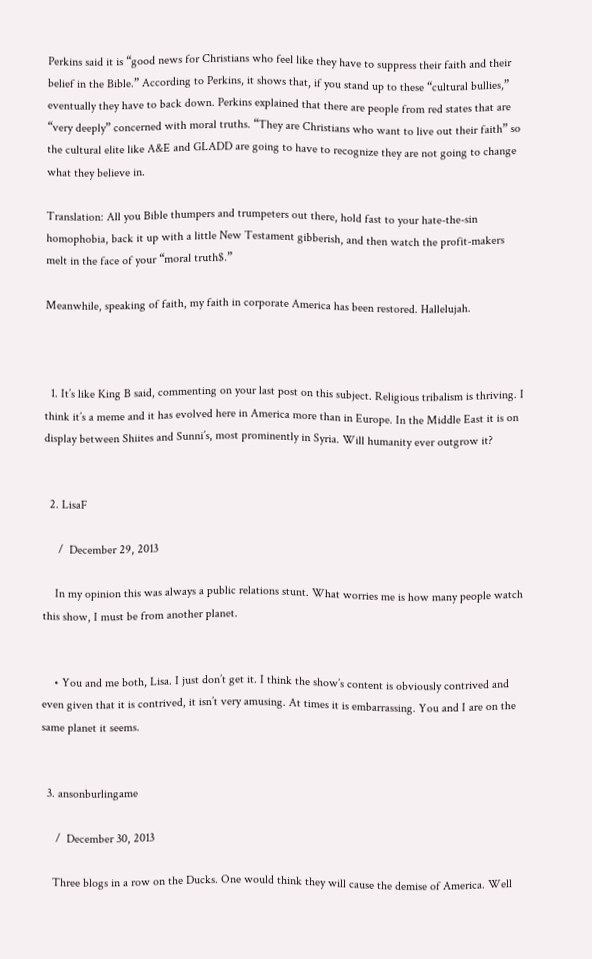Perkins said it is “good news for Christians who feel like they have to suppress their faith and their belief in the Bible.” According to Perkins, it shows that, if you stand up to these “cultural bullies,” eventually they have to back down. Perkins explained that there are people from red states that are “very deeply” concerned with moral truths. “They are Christians who want to live out their faith” so the cultural elite like A&E and GLADD are going to have to recognize they are not going to change what they believe in.

Translation: All you Bible thumpers and trumpeters out there, hold fast to your hate-the-sin homophobia, back it up with a little New Testament gibberish, and then watch the profit-makers melt in the face of your “moral truth$.”

Meanwhile, speaking of faith, my faith in corporate America has been restored. Hallelujah.



  1. It’s like King B said, commenting on your last post on this subject. Religious tribalism is thriving. I think it’s a meme and it has evolved here in America more than in Europe. In the Middle East it is on display between Shiites and Sunni’s, most prominently in Syria. Will humanity ever outgrow it?


  2. LisaF

     /  December 29, 2013

    In my opinion this was always a public relations stunt. What worries me is how many people watch this show, I must be from another planet.


    • You and me both, Lisa. I just don’t get it. I think the show’s content is obviously contrived and even given that it is contrived, it isn’t very amusing. At times it is embarrassing. You and I are on the same planet it seems.


  3. ansonburlingame

     /  December 30, 2013

    Three blogs in a row on the Ducks. One would think they will cause the demise of America. Well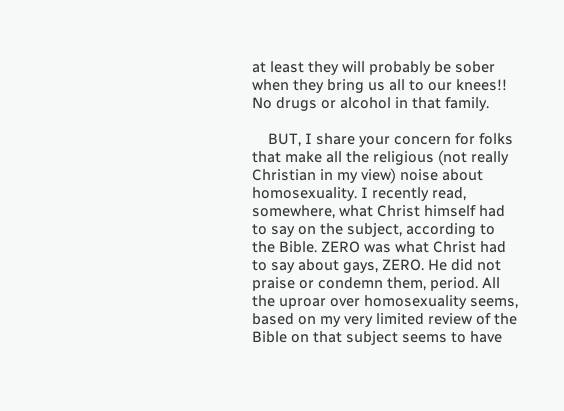at least they will probably be sober when they bring us all to our knees!! No drugs or alcohol in that family.

    BUT, I share your concern for folks that make all the religious (not really Christian in my view) noise about homosexuality. I recently read, somewhere, what Christ himself had to say on the subject, according to the Bible. ZERO was what Christ had to say about gays, ZERO. He did not praise or condemn them, period. All the uproar over homosexuality seems, based on my very limited review of the Bible on that subject seems to have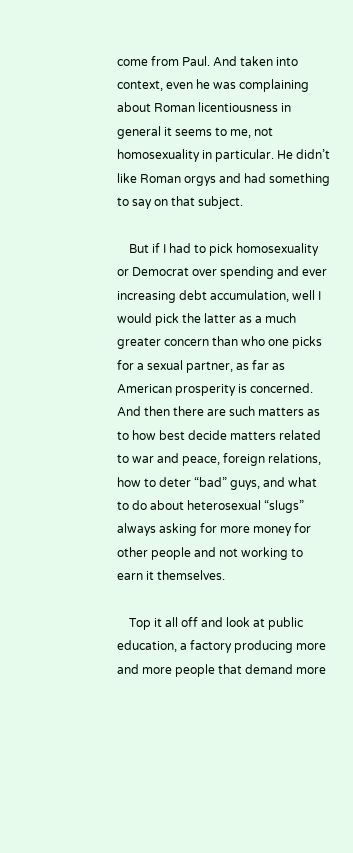come from Paul. And taken into context, even he was complaining about Roman licentiousness in general it seems to me, not homosexuality in particular. He didn’t like Roman orgys and had something to say on that subject.

    But if I had to pick homosexuality or Democrat over spending and ever increasing debt accumulation, well I would pick the latter as a much greater concern than who one picks for a sexual partner, as far as American prosperity is concerned. And then there are such matters as to how best decide matters related to war and peace, foreign relations, how to deter “bad” guys, and what to do about heterosexual “slugs” always asking for more money for other people and not working to earn it themselves.

    Top it all off and look at public education, a factory producing more and more people that demand more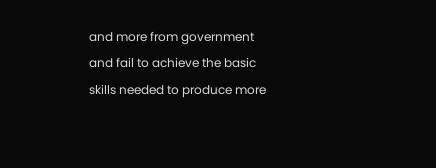and more from government and fail to achieve the basic skills needed to produce more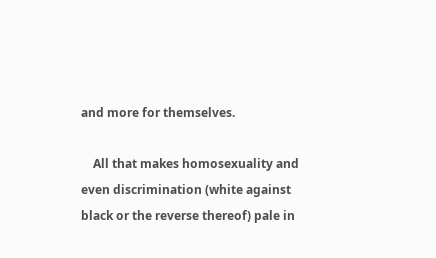and more for themselves.

    All that makes homosexuality and even discrimination (white against black or the reverse thereof) pale in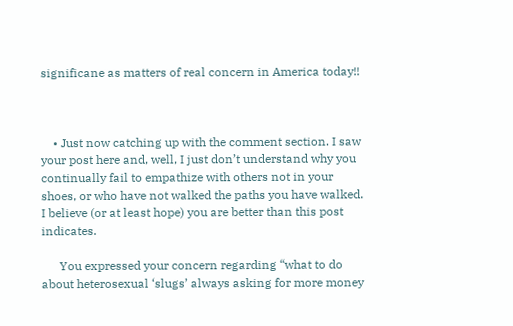significane as matters of real concern in America today!!



    • Just now catching up with the comment section. I saw your post here and, well, I just don’t understand why you continually fail to empathize with others not in your shoes, or who have not walked the paths you have walked. I believe (or at least hope) you are better than this post indicates.

      You expressed your concern regarding “what to do about heterosexual ‘slugs’ always asking for more money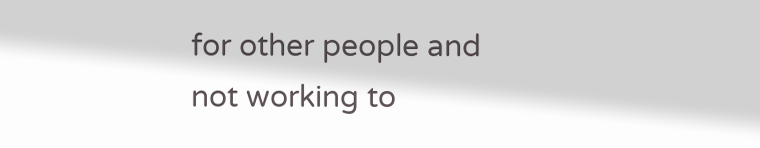for other people and not working to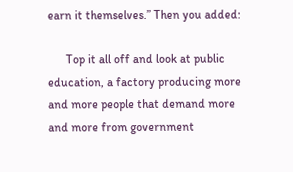earn it themselves.” Then you added:

      Top it all off and look at public education, a factory producing more and more people that demand more and more from government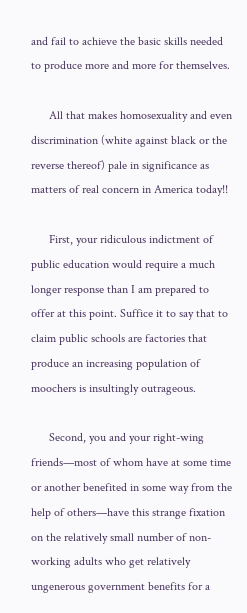and fail to achieve the basic skills needed to produce more and more for themselves.

      All that makes homosexuality and even discrimination (white against black or the reverse thereof) pale in significance as matters of real concern in America today!!

      First, your ridiculous indictment of public education would require a much longer response than I am prepared to offer at this point. Suffice it to say that to claim public schools are factories that produce an increasing population of moochers is insultingly outrageous.

      Second, you and your right-wing friends—most of whom have at some time or another benefited in some way from the help of others—have this strange fixation on the relatively small number of non-working adults who get relatively ungenerous government benefits for a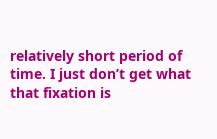relatively short period of time. I just don’t get what that fixation is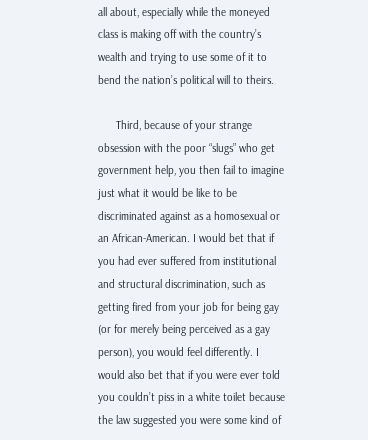all about, especially while the moneyed class is making off with the country’s wealth and trying to use some of it to bend the nation’s political will to theirs.

      Third, because of your strange obsession with the poor “slugs” who get government help, you then fail to imagine just what it would be like to be discriminated against as a homosexual or an African-American. I would bet that if you had ever suffered from institutional and structural discrimination, such as getting fired from your job for being gay (or for merely being perceived as a gay person), you would feel differently. I would also bet that if you were ever told you couldn’t piss in a white toilet because the law suggested you were some kind of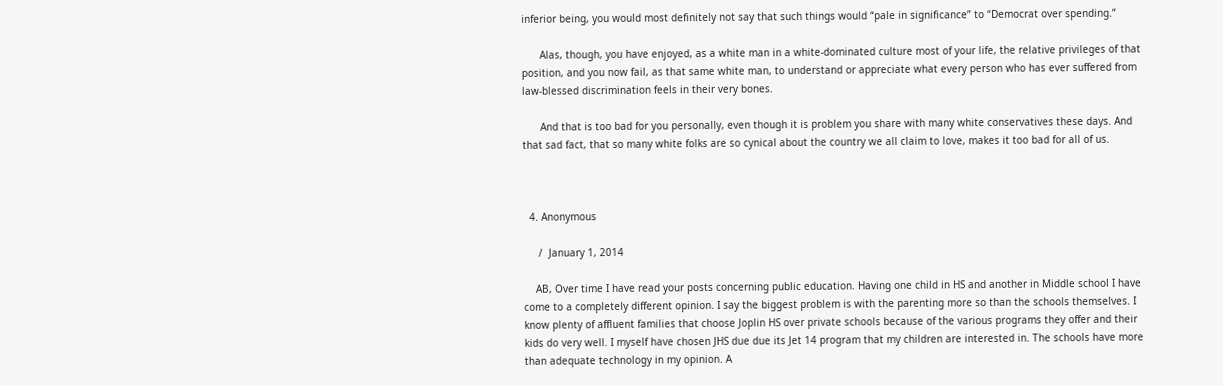inferior being, you would most definitely not say that such things would “pale in significance” to “Democrat over spending.”

      Alas, though, you have enjoyed, as a white man in a white-dominated culture most of your life, the relative privileges of that position, and you now fail, as that same white man, to understand or appreciate what every person who has ever suffered from law-blessed discrimination feels in their very bones.

      And that is too bad for you personally, even though it is problem you share with many white conservatives these days. And that sad fact, that so many white folks are so cynical about the country we all claim to love, makes it too bad for all of us.



  4. Anonymous

     /  January 1, 2014

    AB, Over time I have read your posts concerning public education. Having one child in HS and another in Middle school I have come to a completely different opinion. I say the biggest problem is with the parenting more so than the schools themselves. I know plenty of affluent families that choose Joplin HS over private schools because of the various programs they offer and their kids do very well. I myself have chosen JHS due due its Jet 14 program that my children are interested in. The schools have more than adequate technology in my opinion. A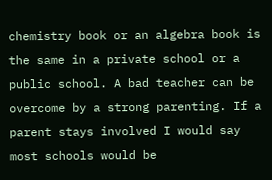chemistry book or an algebra book is the same in a private school or a public school. A bad teacher can be overcome by a strong parenting. If a parent stays involved I would say most schools would be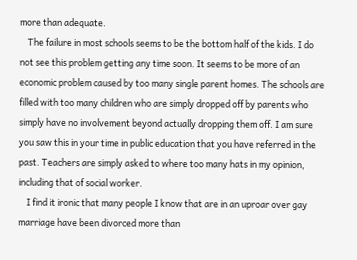more than adequate.
    The failure in most schools seems to be the bottom half of the kids. I do not see this problem getting any time soon. It seems to be more of an economic problem caused by too many single parent homes. The schools are filled with too many children who are simply dropped off by parents who simply have no involvement beyond actually dropping them off. I am sure you saw this in your time in public education that you have referred in the past. Teachers are simply asked to where too many hats in my opinion, including that of social worker.
    I find it ironic that many people I know that are in an uproar over gay marriage have been divorced more than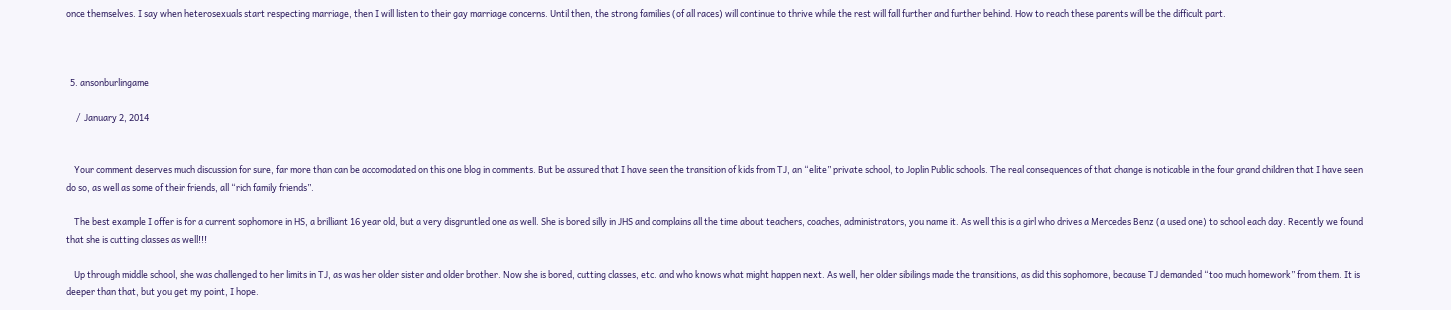once themselves. I say when heterosexuals start respecting marriage, then I will listen to their gay marriage concerns. Until then, the strong families (of all races) will continue to thrive while the rest will fall further and further behind. How to reach these parents will be the difficult part.



  5. ansonburlingame

     /  January 2, 2014


    Your comment deserves much discussion for sure, far more than can be accomodated on this one blog in comments. But be assured that I have seen the transition of kids from TJ, an “elite” private school, to Joplin Public schools. The real consequences of that change is noticable in the four grand children that I have seen do so, as well as some of their friends, all “rich family friends”.

    The best example I offer is for a current sophomore in HS, a brilliant 16 year old, but a very disgruntled one as well. She is bored silly in JHS and complains all the time about teachers, coaches, administrators, you name it. As well this is a girl who drives a Mercedes Benz (a used one) to school each day. Recently we found that she is cutting classes as well!!!

    Up through middle school, she was challenged to her limits in TJ, as was her older sister and older brother. Now she is bored, cutting classes, etc. and who knows what might happen next. As well, her older sibilings made the transitions, as did this sophomore, because TJ demanded “too much homework” from them. It is deeper than that, but you get my point, I hope.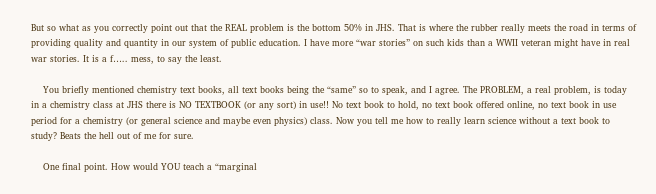But so what as you correctly point out that the REAL problem is the bottom 50% in JHS. That is where the rubber really meets the road in terms of providing quality and quantity in our system of public education. I have more “war stories” on such kids than a WWII veteran might have in real war stories. It is a f….. mess, to say the least.

    You briefly mentioned chemistry text books, all text books being the “same” so to speak, and I agree. The PROBLEM, a real problem, is today in a chemistry class at JHS there is NO TEXTBOOK (or any sort) in use!! No text book to hold, no text book offered online, no text book in use period for a chemistry (or general science and maybe even physics) class. Now you tell me how to really learn science without a text book to study? Beats the hell out of me for sure.

    One final point. How would YOU teach a “marginal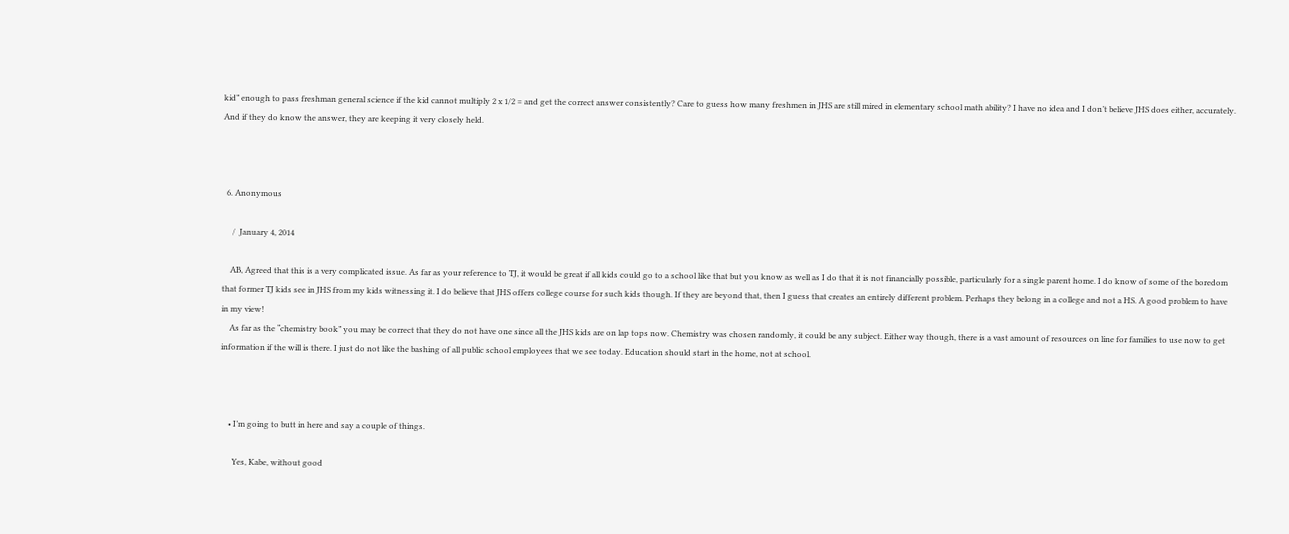kid” enough to pass freshman general science if the kid cannot multiply 2 x 1/2 = and get the correct answer consistently? Care to guess how many freshmen in JHS are still mired in elementary school math ability? I have no idea and I don’t believe JHS does either, accurately. And if they do know the answer, they are keeping it very closely held.



  6. Anonymous

     /  January 4, 2014

    AB, Agreed that this is a very complicated issue. As far as your reference to TJ, it would be great if all kids could go to a school like that but you know as well as I do that it is not financially possible, particularly for a single parent home. I do know of some of the boredom that former TJ kids see in JHS from my kids witnessing it. I do believe that JHS offers college course for such kids though. If they are beyond that, then I guess that creates an entirely different problem. Perhaps they belong in a college and not a HS. A good problem to have in my view!
    As far as the “chemistry book” you may be correct that they do not have one since all the JHS kids are on lap tops now. Chemistry was chosen randomly, it could be any subject. Either way though, there is a vast amount of resources on line for families to use now to get information if the will is there. I just do not like the bashing of all public school employees that we see today. Education should start in the home, not at school.



    • I’m going to butt in here and say a couple of things.

      Yes, Kabe, without good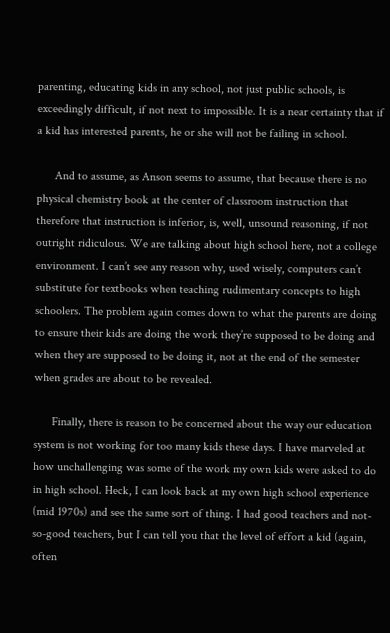parenting, educating kids in any school, not just public schools, is exceedingly difficult, if not next to impossible. It is a near certainty that if a kid has interested parents, he or she will not be failing in school.

      And to assume, as Anson seems to assume, that because there is no physical chemistry book at the center of classroom instruction that therefore that instruction is inferior, is, well, unsound reasoning, if not outright ridiculous. We are talking about high school here, not a college environment. I can’t see any reason why, used wisely, computers can’t substitute for textbooks when teaching rudimentary concepts to high schoolers. The problem again comes down to what the parents are doing to ensure their kids are doing the work they’re supposed to be doing and when they are supposed to be doing it, not at the end of the semester when grades are about to be revealed.

      Finally, there is reason to be concerned about the way our education system is not working for too many kids these days. I have marveled at how unchallenging was some of the work my own kids were asked to do in high school. Heck, I can look back at my own high school experience (mid 1970s) and see the same sort of thing. I had good teachers and not-so-good teachers, but I can tell you that the level of effort a kid (again, often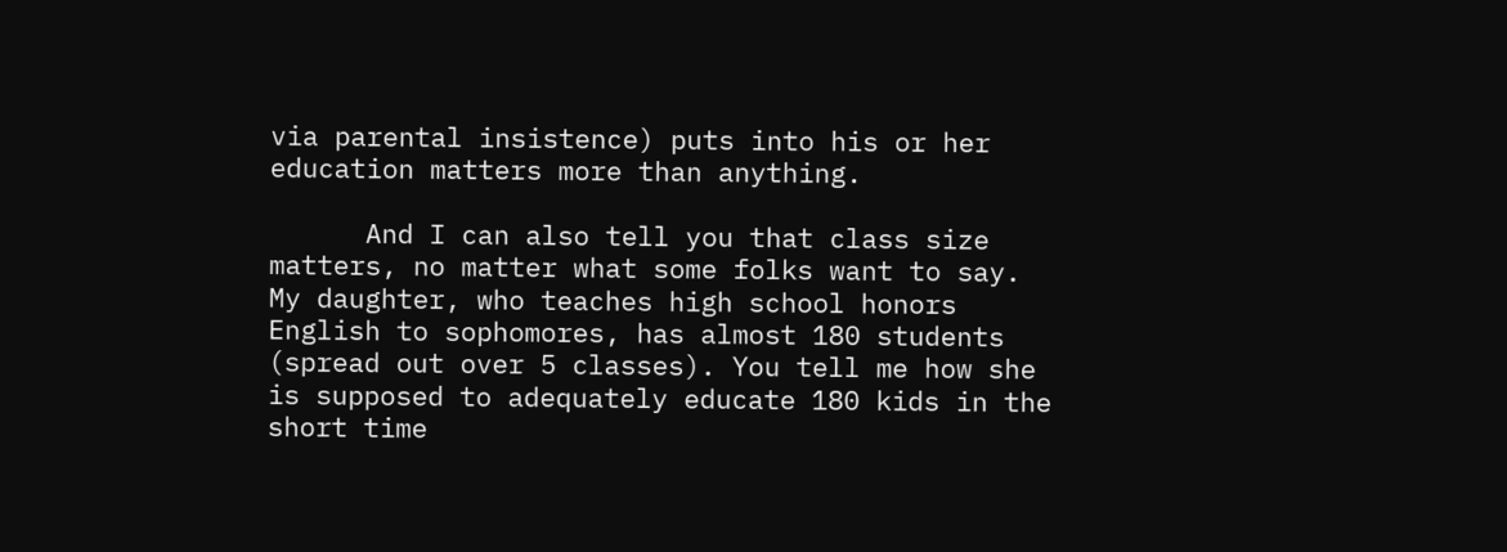via parental insistence) puts into his or her education matters more than anything.

      And I can also tell you that class size matters, no matter what some folks want to say. My daughter, who teaches high school honors English to sophomores, has almost 180 students (spread out over 5 classes). You tell me how she is supposed to adequately educate 180 kids in the short time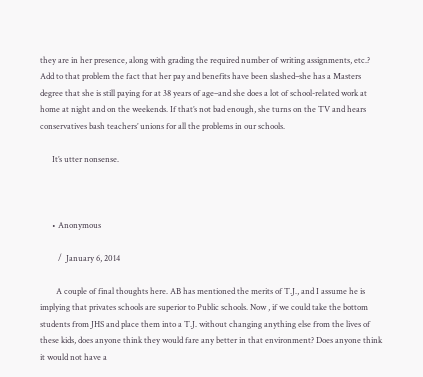they are in her presence, along with grading the required number of writing assignments, etc.? Add to that problem the fact that her pay and benefits have been slashed–she has a Masters degree that she is still paying for at 38 years of age–and she does a lot of school-related work at home at night and on the weekends. If that’s not bad enough, she turns on the TV and hears conservatives bash teachers’ unions for all the problems in our schools.

      It’s utter nonsense.



      • Anonymous

         /  January 6, 2014

        A couple of final thoughts here. AB has mentioned the merits of T.J., and I assume he is implying that privates schools are superior to Public schools. Now , if we could take the bottom students from JHS and place them into a T.J. without changing anything else from the lives of these kids, does anyone think they would fare any better in that environment? Does anyone think it would not have a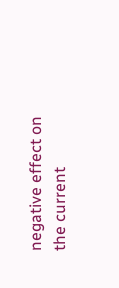negative effect on the current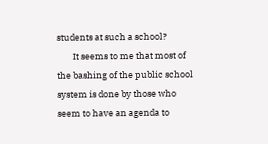students at such a school?
        It seems to me that most of the bashing of the public school system is done by those who seem to have an agenda to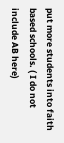put more students into faith based schools. ( I do not include AB here)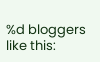%d bloggers like this: